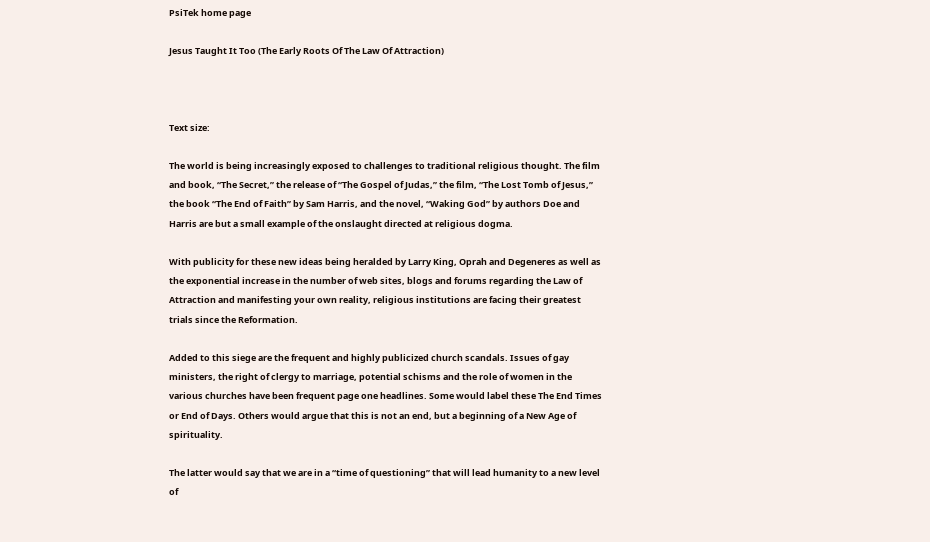PsiTek home page

Jesus Taught It Too (The Early Roots Of The Law Of Attraction)



Text size:

The world is being increasingly exposed to challenges to traditional religious thought. The film and book, “The Secret,” the release of “The Gospel of Judas,” the film, “The Lost Tomb of Jesus,” the book “The End of Faith” by Sam Harris, and the novel, “Waking God” by authors Doe and Harris are but a small example of the onslaught directed at religious dogma.

With publicity for these new ideas being heralded by Larry King, Oprah and Degeneres as well as the exponential increase in the number of web sites, blogs and forums regarding the Law of Attraction and manifesting your own reality, religious institutions are facing their greatest trials since the Reformation.

Added to this siege are the frequent and highly publicized church scandals. Issues of gay ministers, the right of clergy to marriage, potential schisms and the role of women in the various churches have been frequent page one headlines. Some would label these The End Times or End of Days. Others would argue that this is not an end, but a beginning of a New Age of spirituality.

The latter would say that we are in a “time of questioning” that will lead humanity to a new level of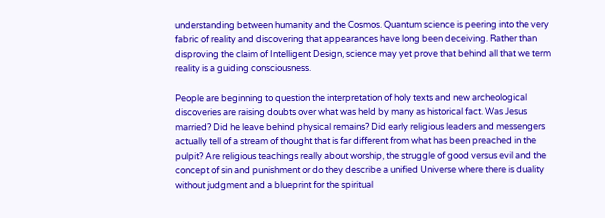understanding between humanity and the Cosmos. Quantum science is peering into the very fabric of reality and discovering that appearances have long been deceiving. Rather than disproving the claim of Intelligent Design, science may yet prove that behind all that we term reality is a guiding consciousness.

People are beginning to question the interpretation of holy texts and new archeological discoveries are raising doubts over what was held by many as historical fact. Was Jesus married? Did he leave behind physical remains? Did early religious leaders and messengers actually tell of a stream of thought that is far different from what has been preached in the pulpit? Are religious teachings really about worship, the struggle of good versus evil and the concept of sin and punishment or do they describe a unified Universe where there is duality without judgment and a blueprint for the spiritual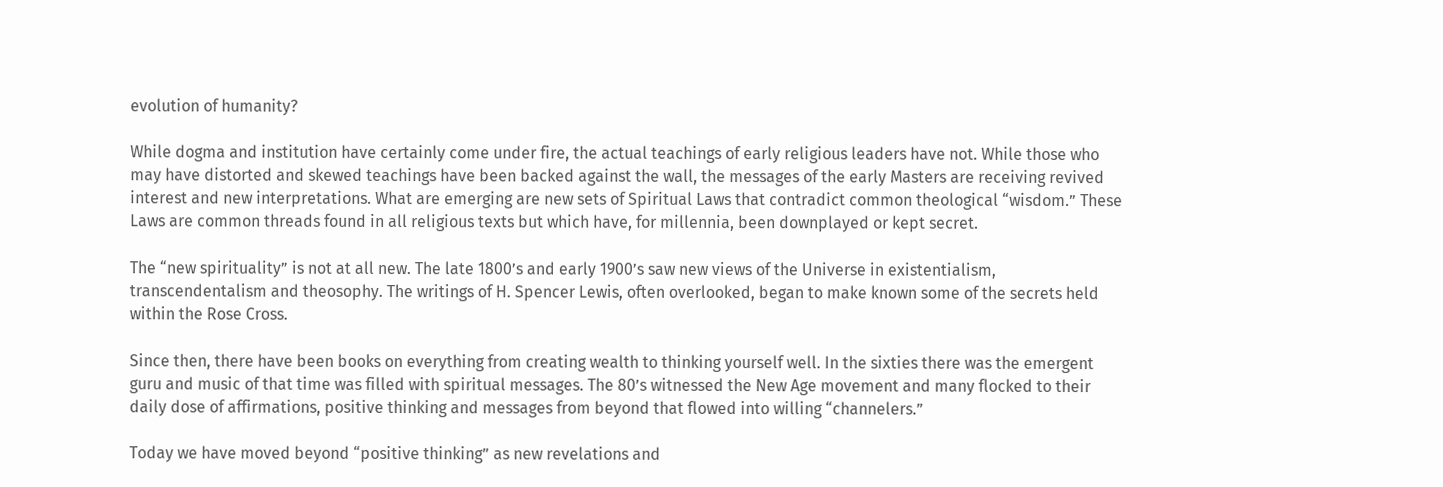evolution of humanity?

While dogma and institution have certainly come under fire, the actual teachings of early religious leaders have not. While those who may have distorted and skewed teachings have been backed against the wall, the messages of the early Masters are receiving revived interest and new interpretations. What are emerging are new sets of Spiritual Laws that contradict common theological “wisdom.” These Laws are common threads found in all religious texts but which have, for millennia, been downplayed or kept secret.

The “new spirituality” is not at all new. The late 1800’s and early 1900’s saw new views of the Universe in existentialism, transcendentalism and theosophy. The writings of H. Spencer Lewis, often overlooked, began to make known some of the secrets held within the Rose Cross.

Since then, there have been books on everything from creating wealth to thinking yourself well. In the sixties there was the emergent guru and music of that time was filled with spiritual messages. The 80’s witnessed the New Age movement and many flocked to their daily dose of affirmations, positive thinking and messages from beyond that flowed into willing “channelers.”

Today we have moved beyond “positive thinking” as new revelations and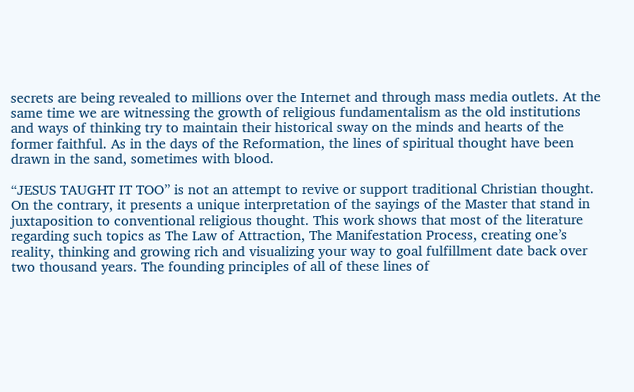secrets are being revealed to millions over the Internet and through mass media outlets. At the same time we are witnessing the growth of religious fundamentalism as the old institutions and ways of thinking try to maintain their historical sway on the minds and hearts of the former faithful. As in the days of the Reformation, the lines of spiritual thought have been drawn in the sand, sometimes with blood.

“JESUS TAUGHT IT TOO” is not an attempt to revive or support traditional Christian thought. On the contrary, it presents a unique interpretation of the sayings of the Master that stand in juxtaposition to conventional religious thought. This work shows that most of the literature regarding such topics as The Law of Attraction, The Manifestation Process, creating one’s reality, thinking and growing rich and visualizing your way to goal fulfillment date back over two thousand years. The founding principles of all of these lines of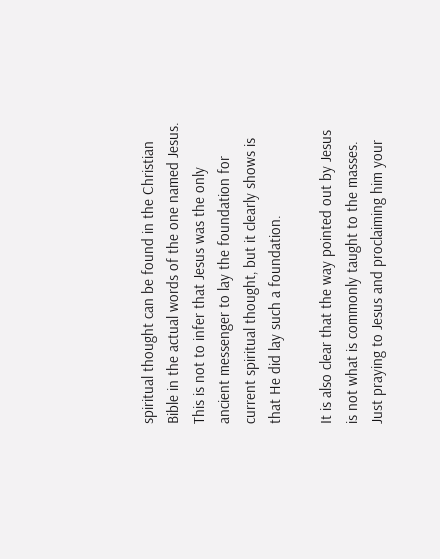spiritual thought can be found in the Christian Bible in the actual words of the one named Jesus. This is not to infer that Jesus was the only ancient messenger to lay the foundation for current spiritual thought, but it clearly shows is that He did lay such a foundation.

It is also clear that the way pointed out by Jesus is not what is commonly taught to the masses. Just praying to Jesus and proclaiming him your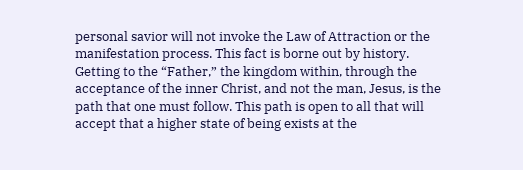personal savior will not invoke the Law of Attraction or the manifestation process. This fact is borne out by history. Getting to the “Father,” the kingdom within, through the acceptance of the inner Christ, and not the man, Jesus, is the path that one must follow. This path is open to all that will accept that a higher state of being exists at the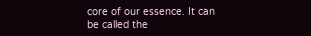core of our essence. It can be called the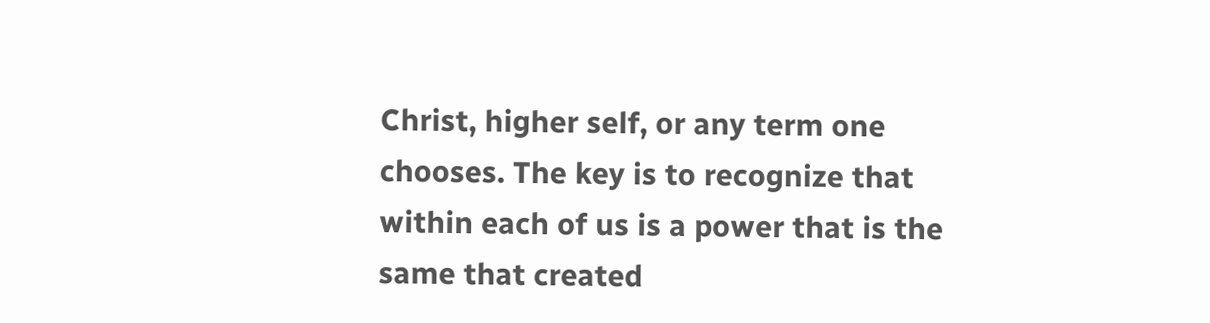Christ, higher self, or any term one chooses. The key is to recognize that within each of us is a power that is the same that created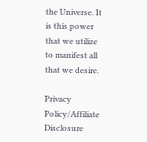the Universe. It is this power that we utilize to manifest all that we desire.

Privacy Policy/Affiliate Disclosure